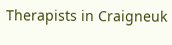Therapists in Craigneuk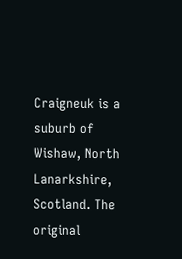Craigneuk is a suburb of Wishaw, North Lanarkshire, Scotland. The original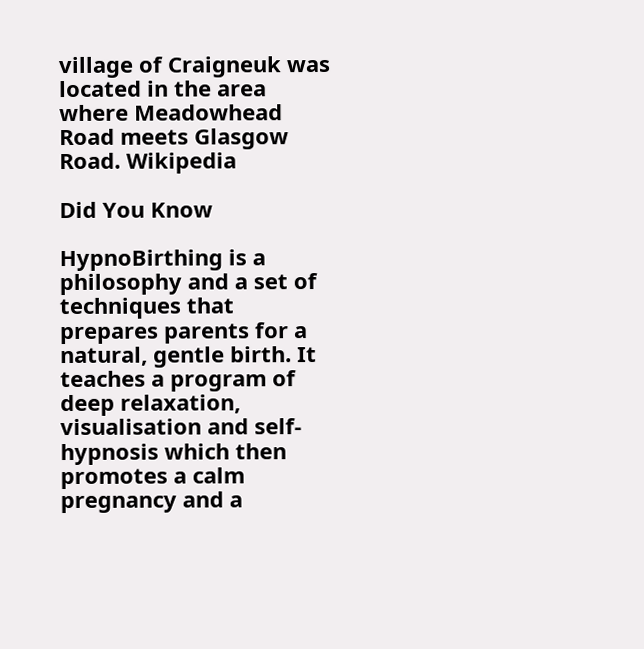village of Craigneuk was located in the area where Meadowhead Road meets Glasgow Road. Wikipedia

Did You Know

HypnoBirthing is a philosophy and a set of techniques that prepares parents for a natural, gentle birth. It teaches a program of deep relaxation, visualisation and self-hypnosis which then promotes a calm pregnancy and a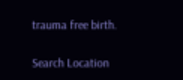trauma free birth.

Search Location